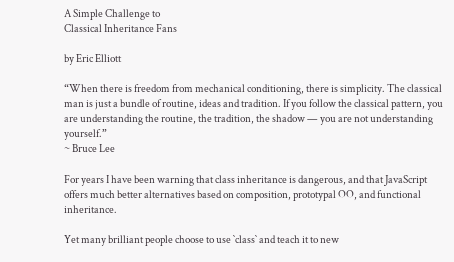A Simple Challenge to
Classical Inheritance Fans

by Eric Elliott

“When there is freedom from mechanical conditioning, there is simplicity. The classical man is just a bundle of routine, ideas and tradition. If you follow the classical pattern, you are understanding the routine, the tradition, the shadow — you are not understanding yourself.”
~ Bruce Lee

For years I have been warning that class inheritance is dangerous, and that JavaScript offers much better alternatives based on composition, prototypal OO, and functional inheritance.

Yet many brilliant people choose to use `class` and teach it to new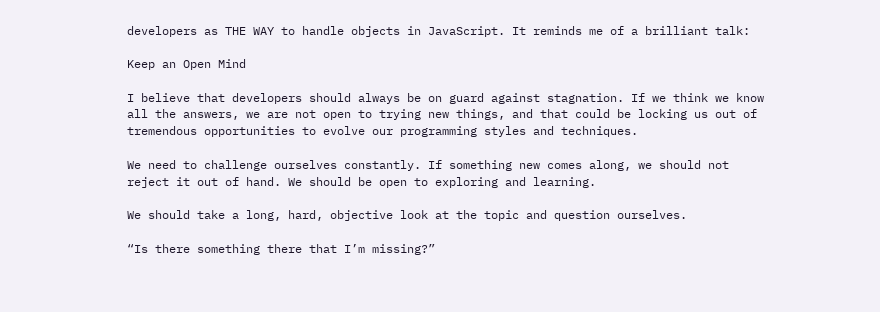developers as THE WAY to handle objects in JavaScript. It reminds me of a brilliant talk:

Keep an Open Mind

I believe that developers should always be on guard against stagnation. If we think we know all the answers, we are not open to trying new things, and that could be locking us out of tremendous opportunities to evolve our programming styles and techniques.

We need to challenge ourselves constantly. If something new comes along, we should not reject it out of hand. We should be open to exploring and learning.

We should take a long, hard, objective look at the topic and question ourselves.

“Is there something there that I’m missing?”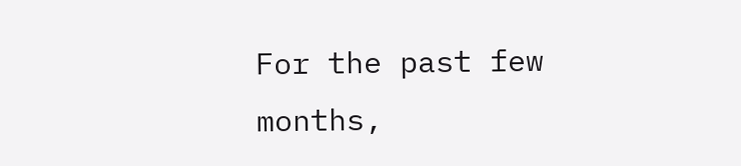For the past few months,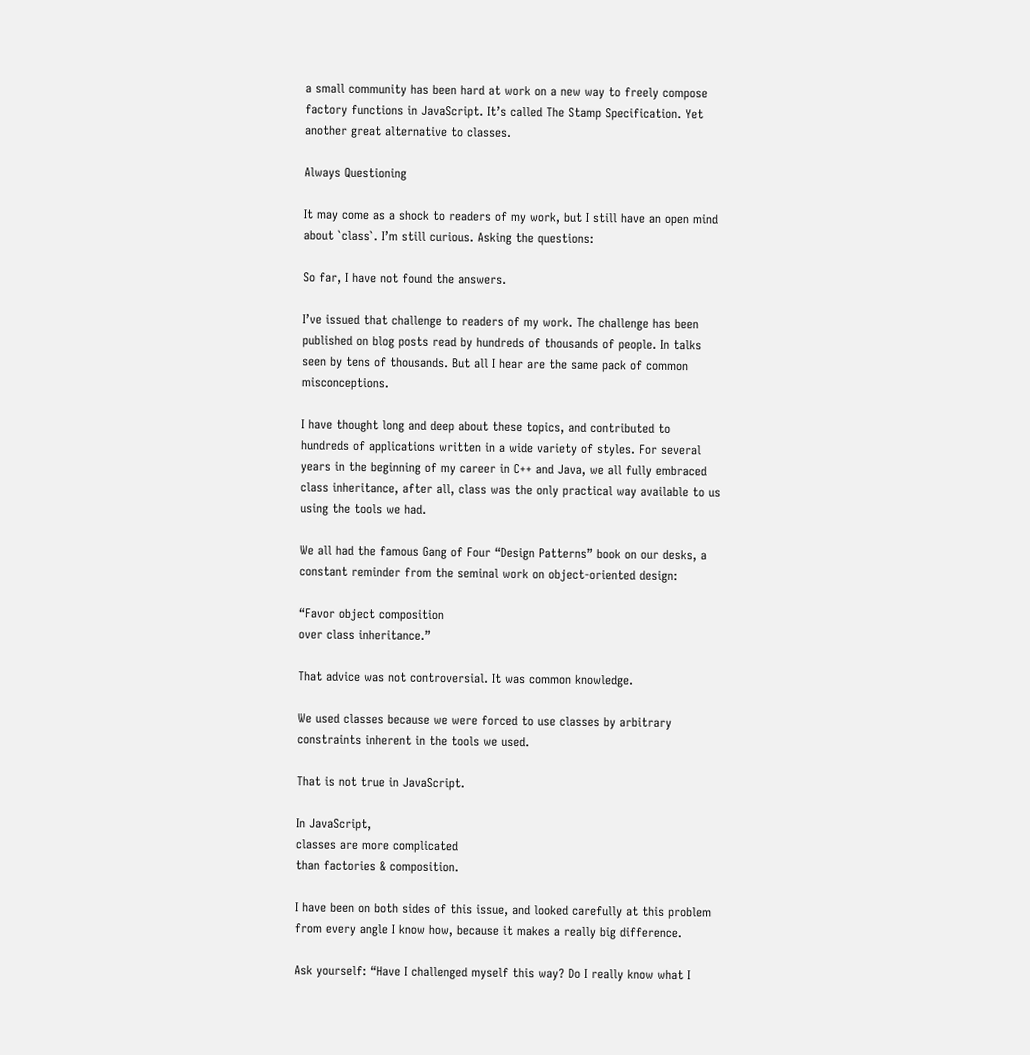a small community has been hard at work on a new way to freely compose factory functions in JavaScript. It’s called The Stamp Specification. Yet another great alternative to classes.

Always Questioning

It may come as a shock to readers of my work, but I still have an open mind about `class`. I’m still curious. Asking the questions:

So far, I have not found the answers.

I’ve issued that challenge to readers of my work. The challenge has been published on blog posts read by hundreds of thousands of people. In talks seen by tens of thousands. But all I hear are the same pack of common misconceptions.

I have thought long and deep about these topics, and contributed to hundreds of applications written in a wide variety of styles. For several years in the beginning of my career in C++ and Java, we all fully embraced class inheritance, after all, class was the only practical way available to us using the tools we had.

We all had the famous Gang of Four “Design Patterns” book on our desks, a constant reminder from the seminal work on object-oriented design:

“Favor object composition
over class inheritance.”

That advice was not controversial. It was common knowledge.

We used classes because we were forced to use classes by arbitrary constraints inherent in the tools we used.

That is not true in JavaScript.

In JavaScript,
classes are more complicated
than factories & composition.

I have been on both sides of this issue, and looked carefully at this problem from every angle I know how, because it makes a really big difference.

Ask yourself: “Have I challenged myself this way? Do I really know what I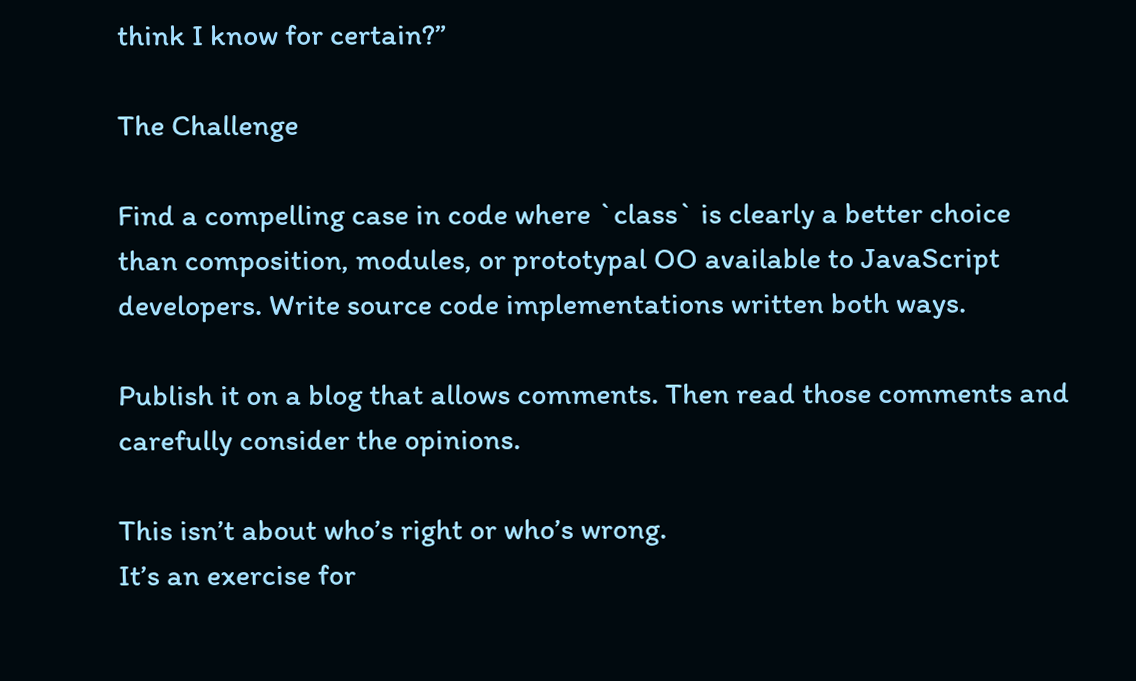think I know for certain?”

The Challenge

Find a compelling case in code where `class` is clearly a better choice than composition, modules, or prototypal OO available to JavaScript developers. Write source code implementations written both ways.

Publish it on a blog that allows comments. Then read those comments and carefully consider the opinions.

This isn’t about who’s right or who’s wrong.
It’s an exercise for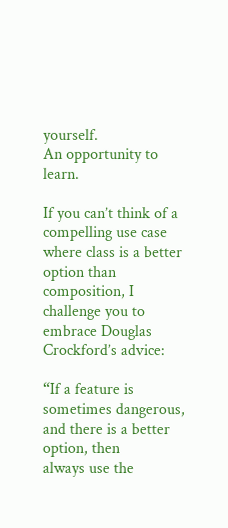yourself.
An opportunity to learn.

If you can’t think of a compelling use case where class is a better option than composition, I challenge you to embrace Douglas Crockford’s advice:

“If a feature is sometimes dangerous,
and there is a better option, then
always use the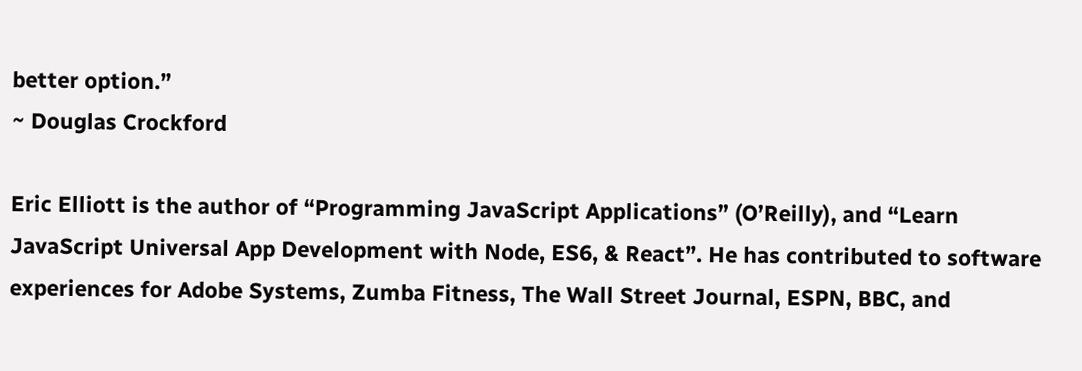better option.”
~ Douglas Crockford

Eric Elliott is the author of “Programming JavaScript Applications” (O’Reilly), and “Learn JavaScript Universal App Development with Node, ES6, & React”. He has contributed to software experiences for Adobe Systems, Zumba Fitness, The Wall Street Journal, ESPN, BBC, and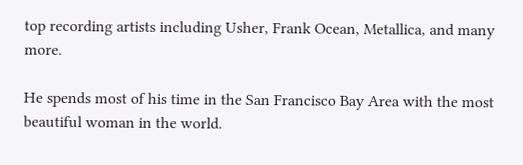top recording artists including Usher, Frank Ocean, Metallica, and many more.

He spends most of his time in the San Francisco Bay Area with the most beautiful woman in the world.